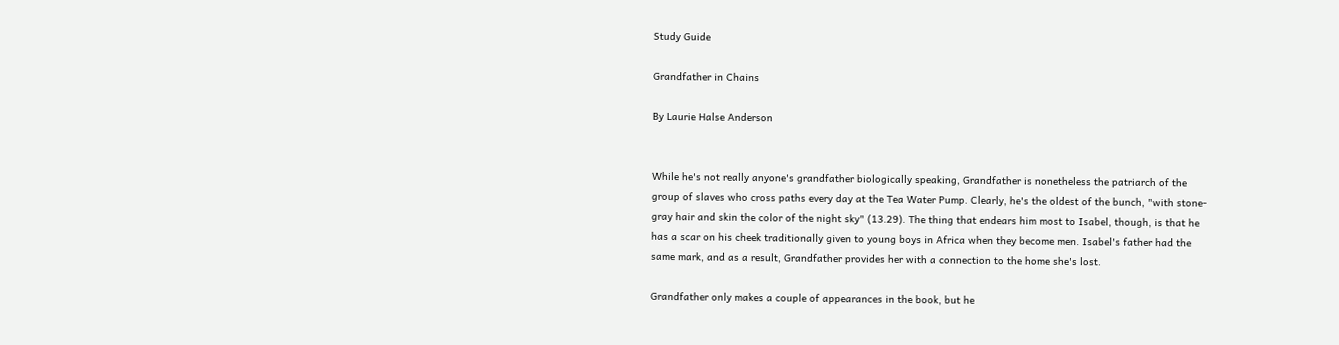Study Guide

Grandfather in Chains

By Laurie Halse Anderson


While he's not really anyone's grandfather biologically speaking, Grandfather is nonetheless the patriarch of the group of slaves who cross paths every day at the Tea Water Pump. Clearly, he's the oldest of the bunch, "with stone-gray hair and skin the color of the night sky" (13.29). The thing that endears him most to Isabel, though, is that he has a scar on his cheek traditionally given to young boys in Africa when they become men. Isabel's father had the same mark, and as a result, Grandfather provides her with a connection to the home she's lost.

Grandfather only makes a couple of appearances in the book, but he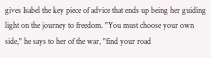gives Isabel the key piece of advice that ends up being her guiding light on the journey to freedom. "You must choose your own side," he says to her of the war, "find your road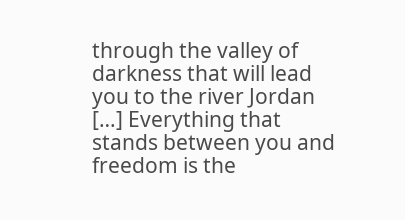through the valley of darkness that will lead you to the river Jordan […] Everything that stands between you and freedom is the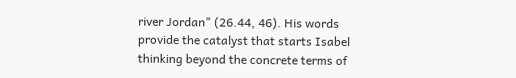river Jordan" (26.44, 46). His words provide the catalyst that starts Isabel thinking beyond the concrete terms of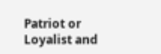Patriot or Loyalist and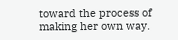toward the process of making her own way.